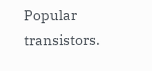Popular transistors.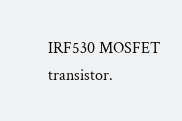IRF530 MOSFET transistor.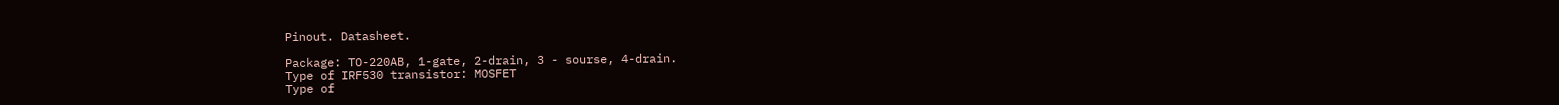Pinout. Datasheet.

Package: TO-220AB, 1-gate, 2-drain, 3 - sourse, 4-drain.
Type of IRF530 transistor: MOSFET
Type of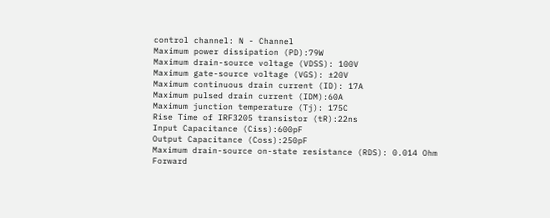control channel: N - Channel
Maximum power dissipation (PD):79W
Maximum drain-source voltage (VDSS): 100V
Maximum gate-source voltage (VGS): ±20V
Maximum continuous drain current (ID): 17A
Maximum pulsed drain current (IDM):60A
Maximum junction temperature (Tj): 175C
Rise Time of IRF3205 transistor (tR):22ns
Input Capacitance (Ciss):600pF
Output Capacitance (Coss):250pF
Maximum drain-source on-state resistance (RDS): 0.014 Ohm
Forward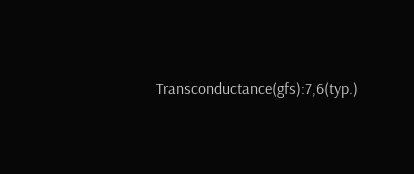Transconductance(gfs):7,6(typ.)